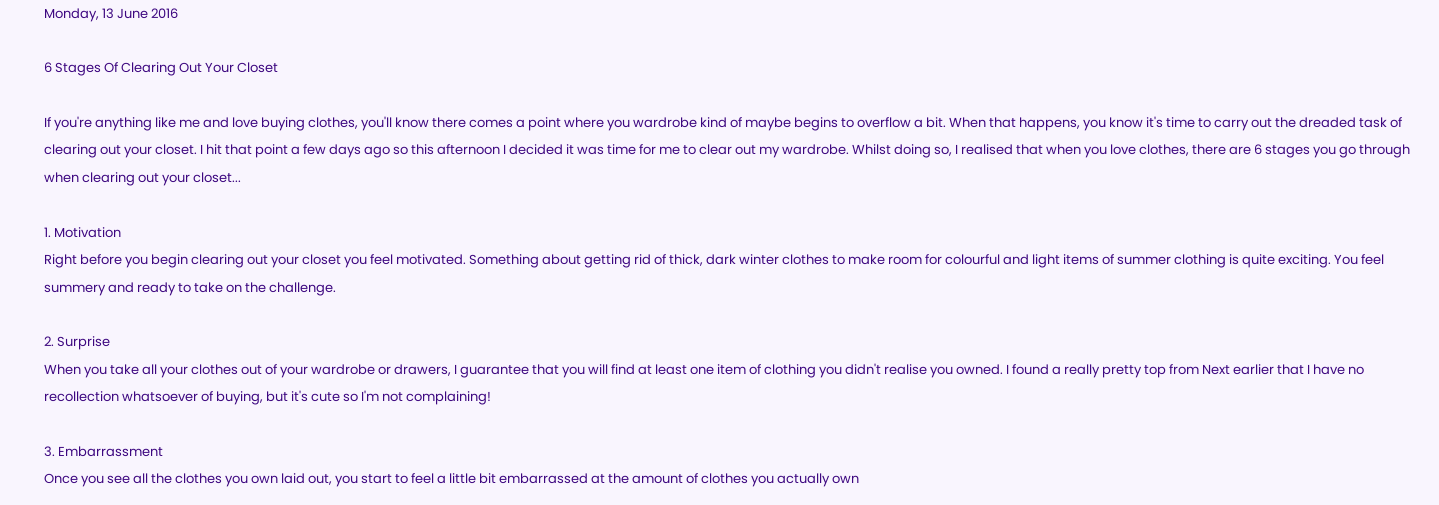Monday, 13 June 2016

6 Stages Of Clearing Out Your Closet

If you're anything like me and love buying clothes, you'll know there comes a point where you wardrobe kind of maybe begins to overflow a bit. When that happens, you know it's time to carry out the dreaded task of clearing out your closet. I hit that point a few days ago so this afternoon I decided it was time for me to clear out my wardrobe. Whilst doing so, I realised that when you love clothes, there are 6 stages you go through when clearing out your closet...

1. Motivation
Right before you begin clearing out your closet you feel motivated. Something about getting rid of thick, dark winter clothes to make room for colourful and light items of summer clothing is quite exciting. You feel summery and ready to take on the challenge.

2. Surprise
When you take all your clothes out of your wardrobe or drawers, I guarantee that you will find at least one item of clothing you didn't realise you owned. I found a really pretty top from Next earlier that I have no recollection whatsoever of buying, but it's cute so I'm not complaining!

3. Embarrassment
Once you see all the clothes you own laid out, you start to feel a little bit embarrassed at the amount of clothes you actually own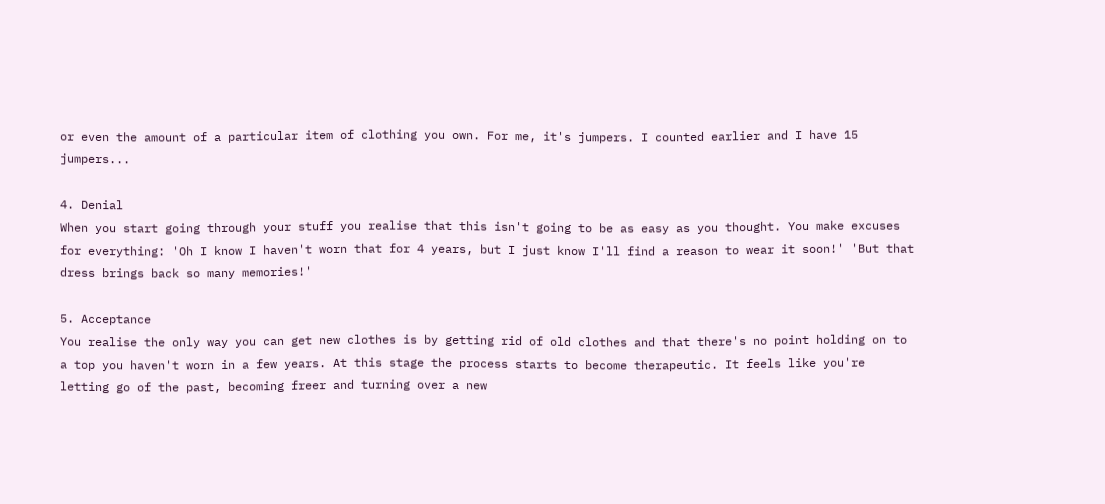or even the amount of a particular item of clothing you own. For me, it's jumpers. I counted earlier and I have 15 jumpers...

4. Denial
When you start going through your stuff you realise that this isn't going to be as easy as you thought. You make excuses for everything: 'Oh I know I haven't worn that for 4 years, but I just know I'll find a reason to wear it soon!' 'But that dress brings back so many memories!'

5. Acceptance
You realise the only way you can get new clothes is by getting rid of old clothes and that there's no point holding on to a top you haven't worn in a few years. At this stage the process starts to become therapeutic. It feels like you're letting go of the past, becoming freer and turning over a new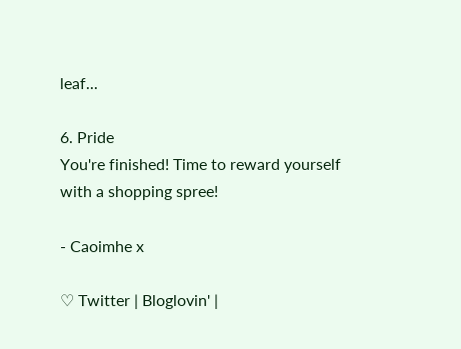leaf...

6. Pride
You're finished! Time to reward yourself with a shopping spree!

- Caoimhe x

♡ Twitter | Bloglovin' |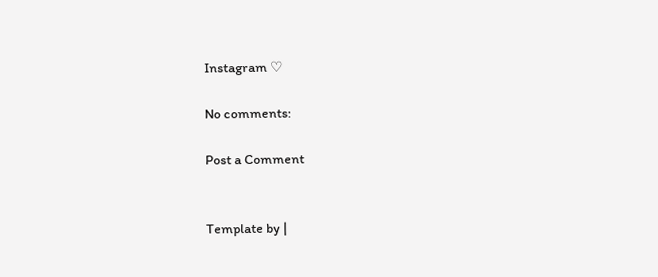Instagram ♡

No comments:

Post a Comment


Template by |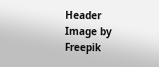Header Image by Freepik